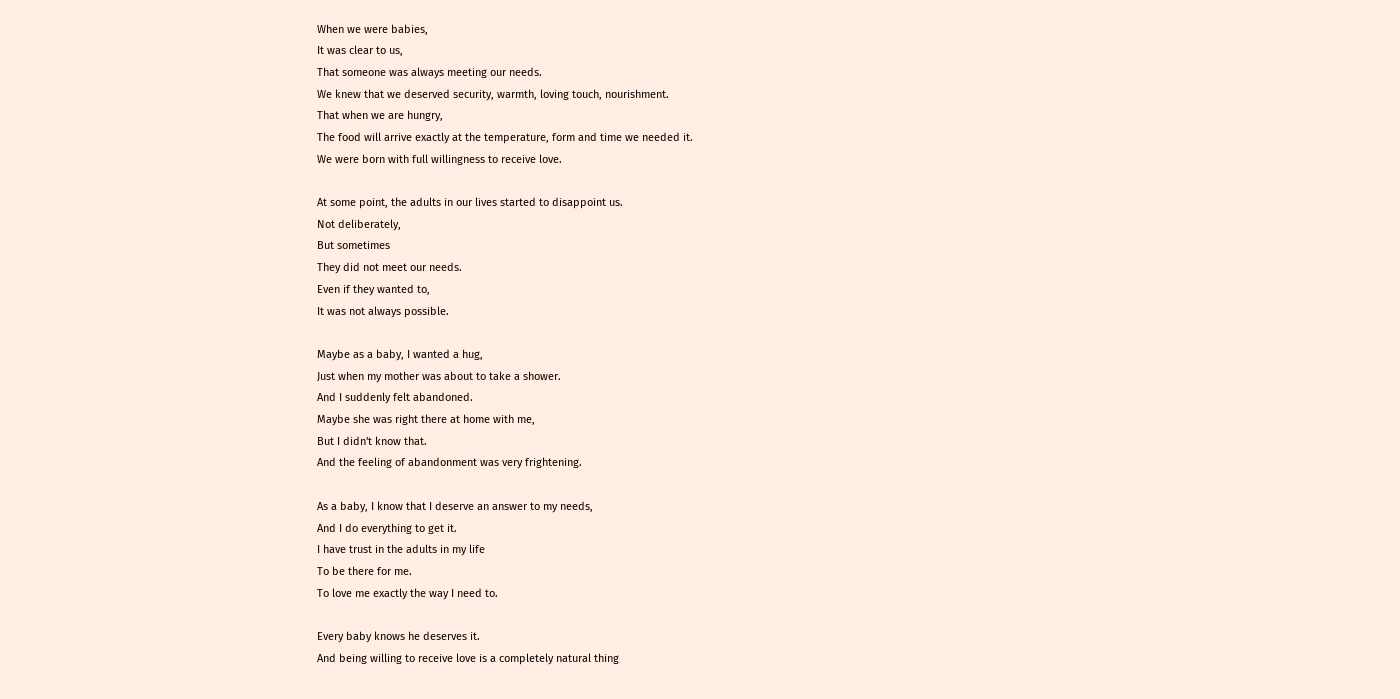When we were babies,
It was clear to us,
That someone was always meeting our needs.
We knew that we deserved security, warmth, loving touch, nourishment.
That when we are hungry,
The food will arrive exactly at the temperature, form and time we needed it.
We were born with full willingness to receive love.

At some point, the adults in our lives started to disappoint us.
Not deliberately,
But sometimes
They did not meet our needs.
Even if they wanted to,
It was not always possible.

Maybe as a baby, I wanted a hug,
Just when my mother was about to take a shower.
And I suddenly felt abandoned.
Maybe she was right there at home with me,
But I didn't know that.
And the feeling of abandonment was very frightening.

As a baby, I know that I deserve an answer to my needs,
And I do everything to get it.
I have trust in the adults in my life
To be there for me.
To love me exactly the way I need to.

Every baby knows he deserves it.
And being willing to receive love is a completely natural thing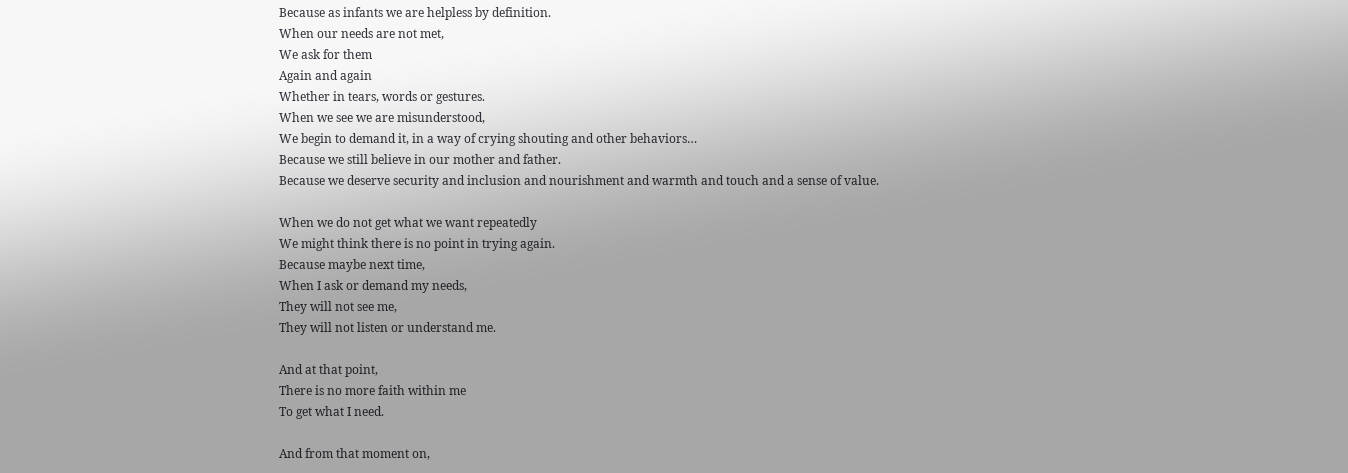Because as infants we are helpless by definition.
When our needs are not met,
We ask for them
Again and again
Whether in tears, words or gestures.
When we see we are misunderstood,
We begin to demand it, in a way of crying shouting and other behaviors…
Because we still believe in our mother and father.
Because we deserve security and inclusion and nourishment and warmth and touch and a sense of value.

When we do not get what we want repeatedly
We might think there is no point in trying again.
Because maybe next time,
When I ask or demand my needs,
They will not see me,
They will not listen or understand me.

And at that point,
There is no more faith within me
To get what I need.

And from that moment on,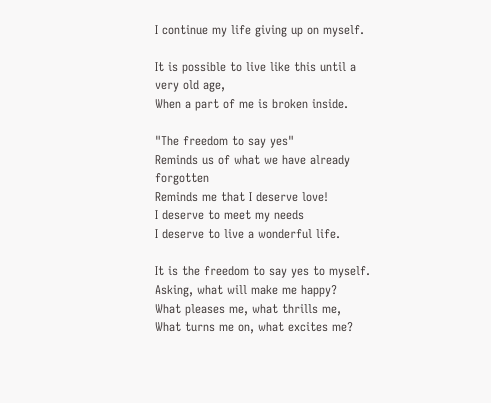I continue my life giving up on myself.

It is possible to live like this until a very old age,
When a part of me is broken inside.

"The freedom to say yes"
Reminds us of what we have already forgotten
Reminds me that I deserve love!
I deserve to meet my needs
I deserve to live a wonderful life.

It is the freedom to say yes to myself.
Asking, what will make me happy?
What pleases me, what thrills me,
What turns me on, what excites me?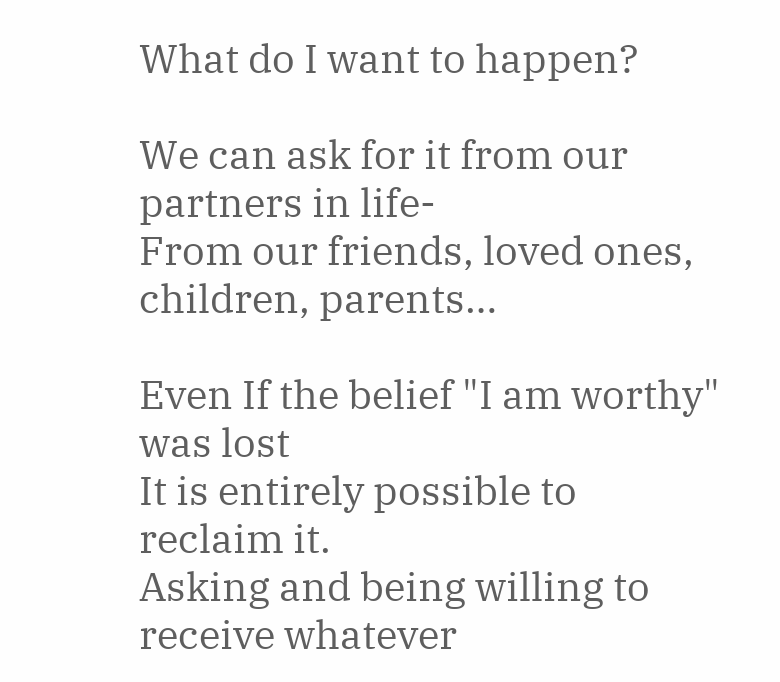What do I want to happen?

We can ask for it from our partners in life-
From our friends, loved ones, children, parents…

Even If the belief "I am worthy" was lost
It is entirely possible to reclaim it.
Asking and being willing to receive whatever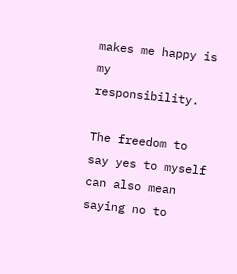makes me happy is my responsibility.

The freedom to say yes to myself
can also mean saying no to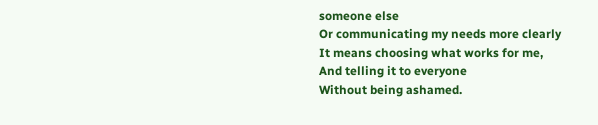someone else
Or communicating my needs more clearly
It means choosing what works for me,
And telling it to everyone
Without being ashamed.